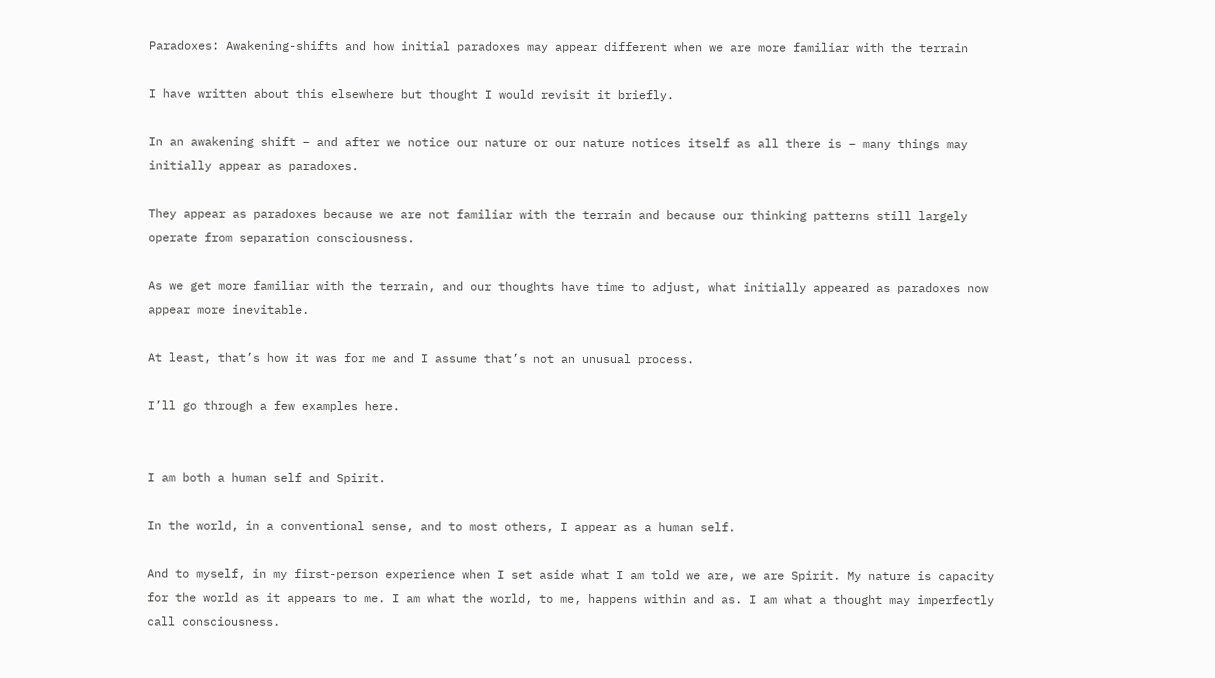Paradoxes: Awakening-shifts and how initial paradoxes may appear different when we are more familiar with the terrain

I have written about this elsewhere but thought I would revisit it briefly.

In an awakening shift – and after we notice our nature or our nature notices itself as all there is – many things may initially appear as paradoxes.

They appear as paradoxes because we are not familiar with the terrain and because our thinking patterns still largely operate from separation consciousness.

As we get more familiar with the terrain, and our thoughts have time to adjust, what initially appeared as paradoxes now appear more inevitable.

At least, that’s how it was for me and I assume that’s not an unusual process.

I’ll go through a few examples here.


I am both a human self and Spirit.

In the world, in a conventional sense, and to most others, I appear as a human self.

And to myself, in my first-person experience when I set aside what I am told we are, we are Spirit. My nature is capacity for the world as it appears to me. I am what the world, to me, happens within and as. I am what a thought may imperfectly call consciousness.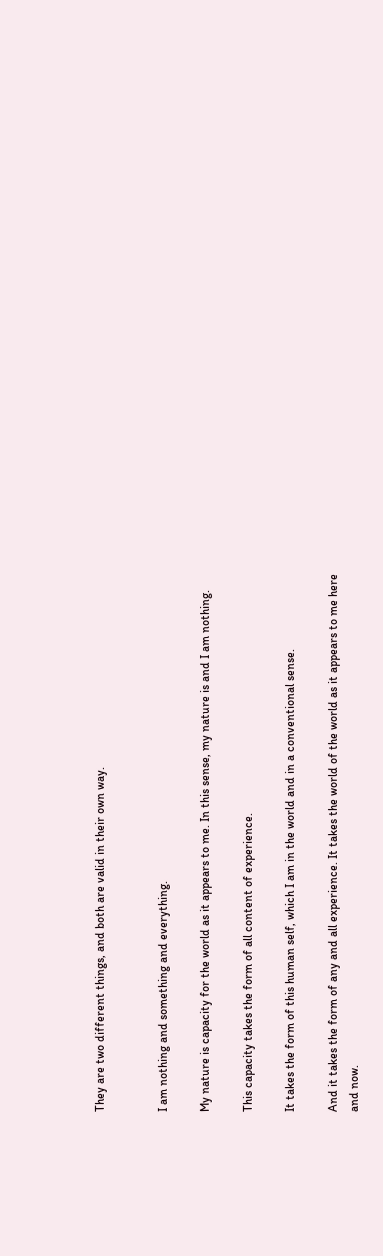They are two different things, and both are valid in their own way.


I am nothing and something and everything.

My nature is capacity for the world as it appears to me. In this sense, my nature is and I am nothing.

This capacity takes the form of all content of experience.

It takes the form of this human self, which I am in the world and in a conventional sense.

And it takes the form of any and all experience. It takes the world of the world as it appears to me here and now.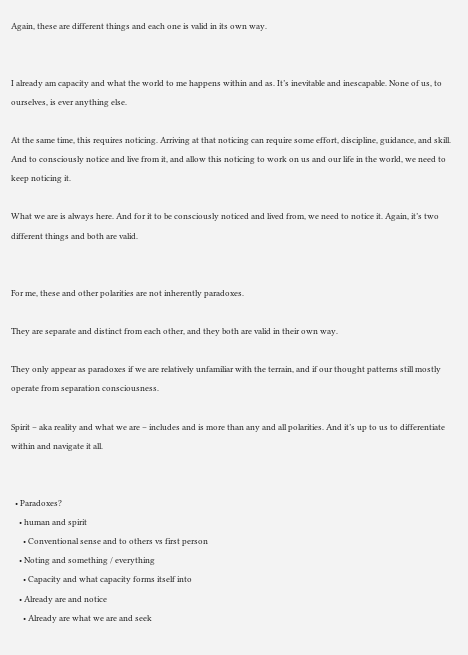Again, these are different things and each one is valid in its own way.


I already am capacity and what the world to me happens within and as. It’s inevitable and inescapable. None of us, to ourselves, is ever anything else.

At the same time, this requires noticing. Arriving at that noticing can require some effort, discipline, guidance, and skill. And to consciously notice and live from it, and allow this noticing to work on us and our life in the world, we need to keep noticing it.

What we are is always here. And for it to be consciously noticed and lived from, we need to notice it. Again, it’s two different things and both are valid.


For me, these and other polarities are not inherently paradoxes.

They are separate and distinct from each other, and they both are valid in their own way.

They only appear as paradoxes if we are relatively unfamiliar with the terrain, and if our thought patterns still mostly operate from separation consciousness.

Spirit – aka reality and what we are – includes and is more than any and all polarities. And it’s up to us to differentiate within and navigate it all.


  • Paradoxes?
    • human and spirit
      • Conventional sense and to others vs first person
    • Noting and something / everything
      • Capacity and what capacity forms itself into
    • Already are and notice
      • Already are what we are and seek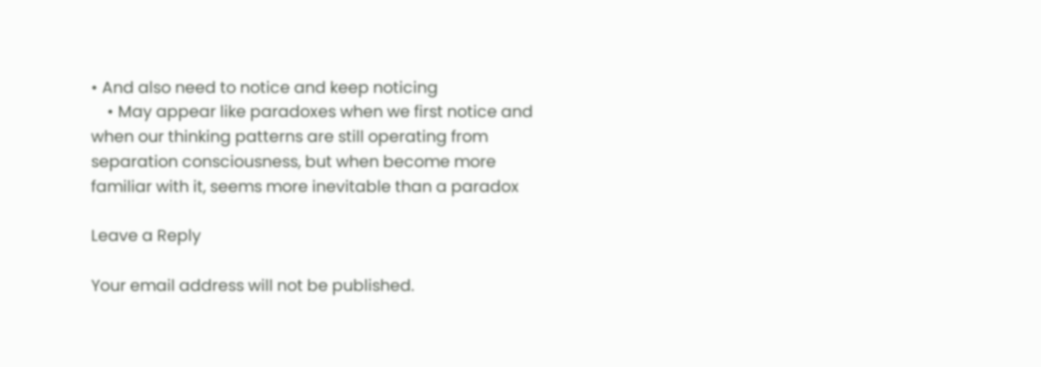• And also need to notice and keep noticing
    • May appear like paradoxes when we first notice and when our thinking patterns are still operating from separation consciousness, but when become more familiar with it, seems more inevitable than a paradox

Leave a Reply

Your email address will not be published.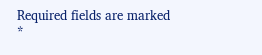Required fields are marked *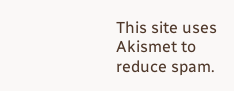This site uses Akismet to reduce spam.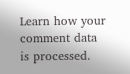Learn how your comment data is processed.